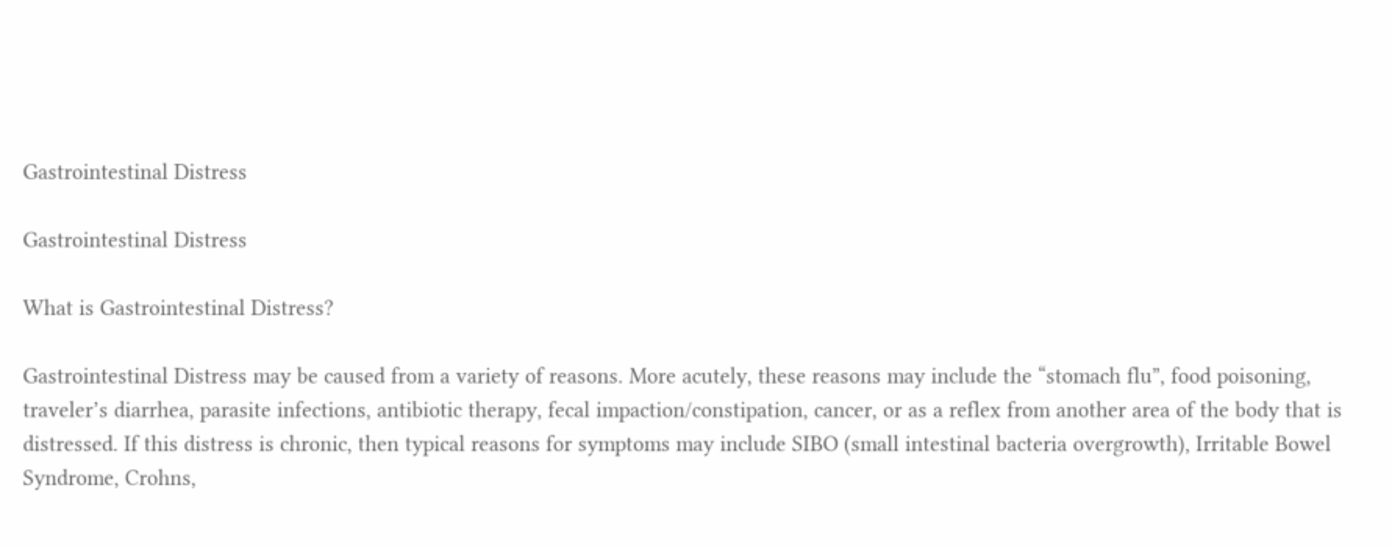Gastrointestinal Distress

Gastrointestinal Distress

What is Gastrointestinal Distress?

Gastrointestinal Distress may be caused from a variety of reasons. More acutely, these reasons may include the “stomach flu”, food poisoning, traveler’s diarrhea, parasite infections, antibiotic therapy, fecal impaction/constipation, cancer, or as a reflex from another area of the body that is distressed. If this distress is chronic, then typical reasons for symptoms may include SIBO (small intestinal bacteria overgrowth), Irritable Bowel Syndrome, Crohns,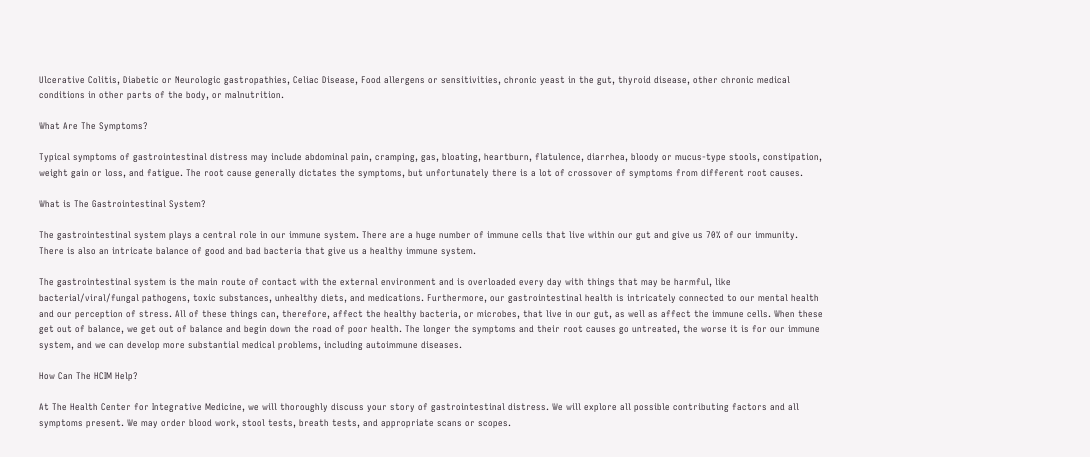Ulcerative Colitis, Diabetic or Neurologic gastropathies, Celiac Disease, Food allergens or sensitivities, chronic yeast in the gut, thyroid disease, other chronic medical conditions in other parts of the body, or malnutrition.

What Are The Symptoms?

Typical symptoms of gastrointestinal distress may include abdominal pain, cramping, gas, bloating, heartburn, flatulence, diarrhea, bloody or mucus-type stools, constipation, weight gain or loss, and fatigue. The root cause generally dictates the symptoms, but unfortunately there is a lot of crossover of symptoms from different root causes.

What is The Gastrointestinal System?

The gastrointestinal system plays a central role in our immune system. There are a huge number of immune cells that live within our gut and give us 70% of our immunity. There is also an intricate balance of good and bad bacteria that give us a healthy immune system.

The gastrointestinal system is the main route of contact with the external environment and is overloaded every day with things that may be harmful, like bacterial/viral/fungal pathogens, toxic substances, unhealthy diets, and medications. Furthermore, our gastrointestinal health is intricately connected to our mental health and our perception of stress. All of these things can, therefore, affect the healthy bacteria, or microbes, that live in our gut, as well as affect the immune cells. When these get out of balance, we get out of balance and begin down the road of poor health. The longer the symptoms and their root causes go untreated, the worse it is for our immune system, and we can develop more substantial medical problems, including autoimmune diseases.

How Can The HCIM Help?

At The Health Center for Integrative Medicine, we will thoroughly discuss your story of gastrointestinal distress. We will explore all possible contributing factors and all symptoms present. We may order blood work, stool tests, breath tests, and appropriate scans or scopes.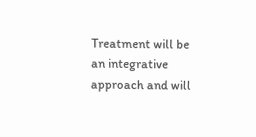Treatment will be an integrative approach and will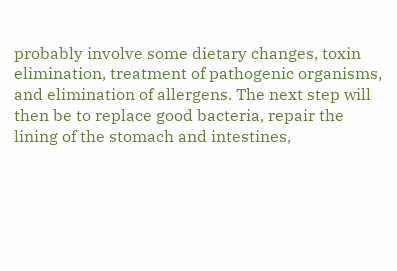probably involve some dietary changes, toxin elimination, treatment of pathogenic organisms, and elimination of allergens. The next step will then be to replace good bacteria, repair the lining of the stomach and intestines,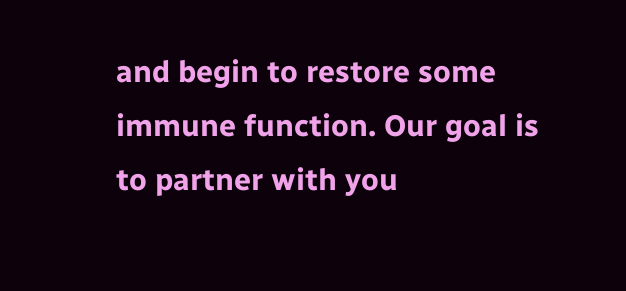and begin to restore some immune function. Our goal is to partner with you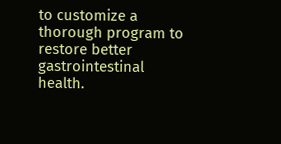to customize a thorough program to restore better gastrointestinal health.